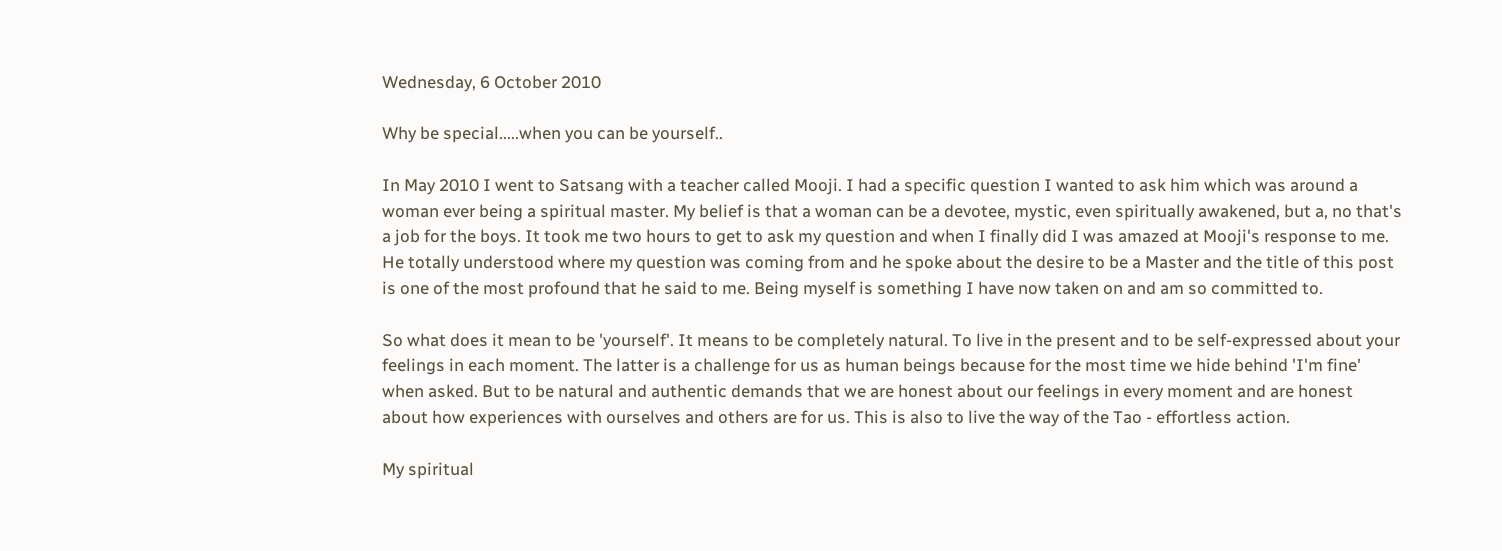Wednesday, 6 October 2010

Why be special.....when you can be yourself..

In May 2010 I went to Satsang with a teacher called Mooji. I had a specific question I wanted to ask him which was around a woman ever being a spiritual master. My belief is that a woman can be a devotee, mystic, even spiritually awakened, but a, no that's a job for the boys. It took me two hours to get to ask my question and when I finally did I was amazed at Mooji's response to me. He totally understood where my question was coming from and he spoke about the desire to be a Master and the title of this post is one of the most profound that he said to me. Being myself is something I have now taken on and am so committed to.

So what does it mean to be 'yourself'. It means to be completely natural. To live in the present and to be self-expressed about your feelings in each moment. The latter is a challenge for us as human beings because for the most time we hide behind 'I'm fine' when asked. But to be natural and authentic demands that we are honest about our feelings in every moment and are honest about how experiences with ourselves and others are for us. This is also to live the way of the Tao - effortless action.

My spiritual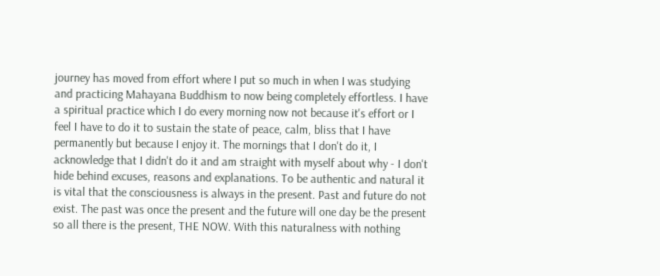journey has moved from effort where I put so much in when I was studying and practicing Mahayana Buddhism to now being completely effortless. I have a spiritual practice which I do every morning now not because it's effort or I feel I have to do it to sustain the state of peace, calm, bliss that I have permanently but because I enjoy it. The mornings that I don't do it, I acknowledge that I didn't do it and am straight with myself about why - I don't hide behind excuses, reasons and explanations. To be authentic and natural it is vital that the consciousness is always in the present. Past and future do not exist. The past was once the present and the future will one day be the present so all there is the present, THE NOW. With this naturalness with nothing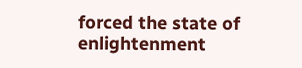forced the state of enlightenment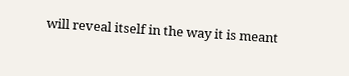will reveal itself in the way it is meant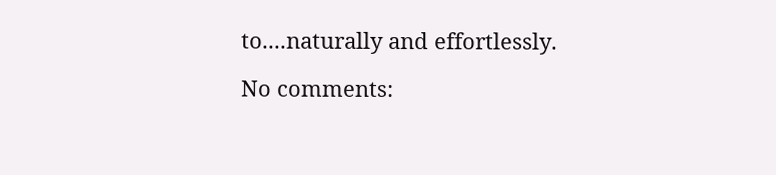to....naturally and effortlessly.

No comments: